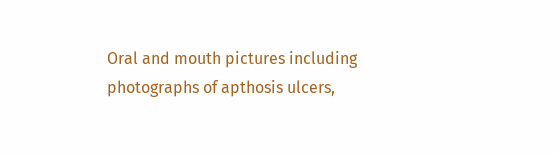Oral and mouth pictures including photographs of apthosis ulcers,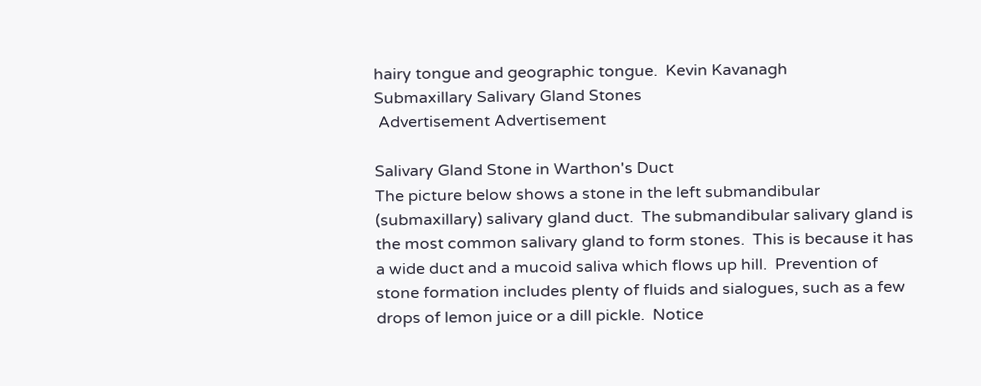hairy tongue and geographic tongue.  Kevin Kavanagh
Submaxillary Salivary Gland Stones
 Advertisement Advertisement

Salivary Gland Stone in Warthon's Duct
The picture below shows a stone in the left submandibular (submaxillary) salivary gland duct.  The submandibular salivary gland is the most common salivary gland to form stones.  This is because it has a wide duct and a mucoid saliva which flows up hill.  Prevention of stone formation includes plenty of fluids and sialogues, such as a few drops of lemon juice or a dill pickle.  Notice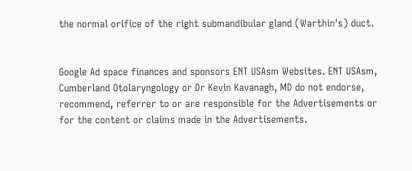the normal orifice of the right submandibular gland (Warthin's) duct.


Google Ad space finances and sponsors ENT USAsm Websites. ENT USAsm, Cumberland Otolaryngology or Dr Kevin Kavanagh, MD do not endorse, recommend, referrer to or are responsible for the Advertisements or for the content or claims made in the Advertisements.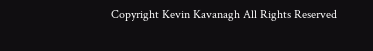Copyright Kevin Kavanagh All Rights Reserved